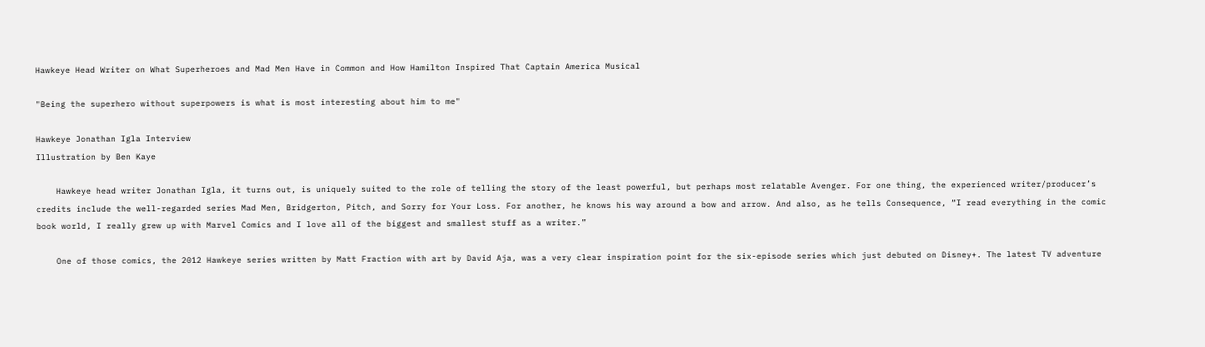Hawkeye Head Writer on What Superheroes and Mad Men Have in Common and How Hamilton Inspired That Captain America Musical

"Being the superhero without superpowers is what is most interesting about him to me"

Hawkeye Jonathan Igla Interview
Illustration by Ben Kaye

    Hawkeye head writer Jonathan Igla, it turns out, is uniquely suited to the role of telling the story of the least powerful, but perhaps most relatable Avenger. For one thing, the experienced writer/producer’s credits include the well-regarded series Mad Men, Bridgerton, Pitch, and Sorry for Your Loss. For another, he knows his way around a bow and arrow. And also, as he tells Consequence, “I read everything in the comic book world, I really grew up with Marvel Comics and I love all of the biggest and smallest stuff as a writer.”

    One of those comics, the 2012 Hawkeye series written by Matt Fraction with art by David Aja, was a very clear inspiration point for the six-episode series which just debuted on Disney+. The latest TV adventure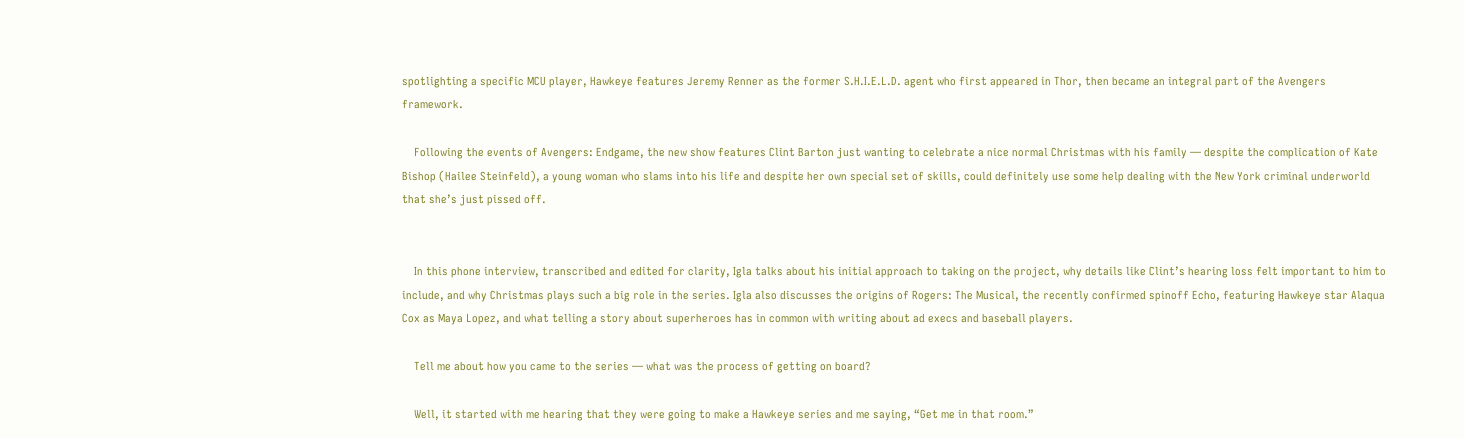spotlighting a specific MCU player, Hawkeye features Jeremy Renner as the former S.H.I.E.L.D. agent who first appeared in Thor, then became an integral part of the Avengers framework.

    Following the events of Avengers: Endgame, the new show features Clint Barton just wanting to celebrate a nice normal Christmas with his family — despite the complication of Kate Bishop (Hailee Steinfeld), a young woman who slams into his life and despite her own special set of skills, could definitely use some help dealing with the New York criminal underworld that she’s just pissed off.


    In this phone interview, transcribed and edited for clarity, Igla talks about his initial approach to taking on the project, why details like Clint’s hearing loss felt important to him to include, and why Christmas plays such a big role in the series. Igla also discusses the origins of Rogers: The Musical, the recently confirmed spinoff Echo, featuring Hawkeye star Alaqua Cox as Maya Lopez, and what telling a story about superheroes has in common with writing about ad execs and baseball players.

    Tell me about how you came to the series — what was the process of getting on board?

    Well, it started with me hearing that they were going to make a Hawkeye series and me saying, “Get me in that room.”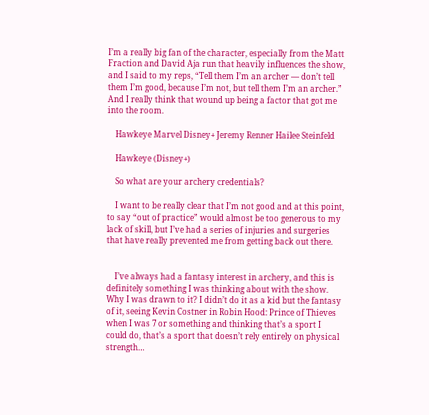I’m a really big fan of the character, especially from the Matt Fraction and David Aja run that heavily influences the show, and I said to my reps, “Tell them I’m an archer — don’t tell them I’m good, because I’m not, but tell them I’m an archer.” And I really think that wound up being a factor that got me into the room.

    Hawkeye Marvel Disney+ Jeremy Renner Hailee Steinfeld

    Hawkeye (Disney+)

    So what are your archery credentials?

    I want to be really clear that I’m not good and at this point, to say “out of practice” would almost be too generous to my lack of skill, but I’ve had a series of injuries and surgeries that have really prevented me from getting back out there.


    I’ve always had a fantasy interest in archery, and this is definitely something I was thinking about with the show. Why I was drawn to it? I didn’t do it as a kid but the fantasy of it, seeing Kevin Costner in Robin Hood: Prince of Thieves when I was 7 or something and thinking that’s a sport I could do, that’s a sport that doesn’t rely entirely on physical strength…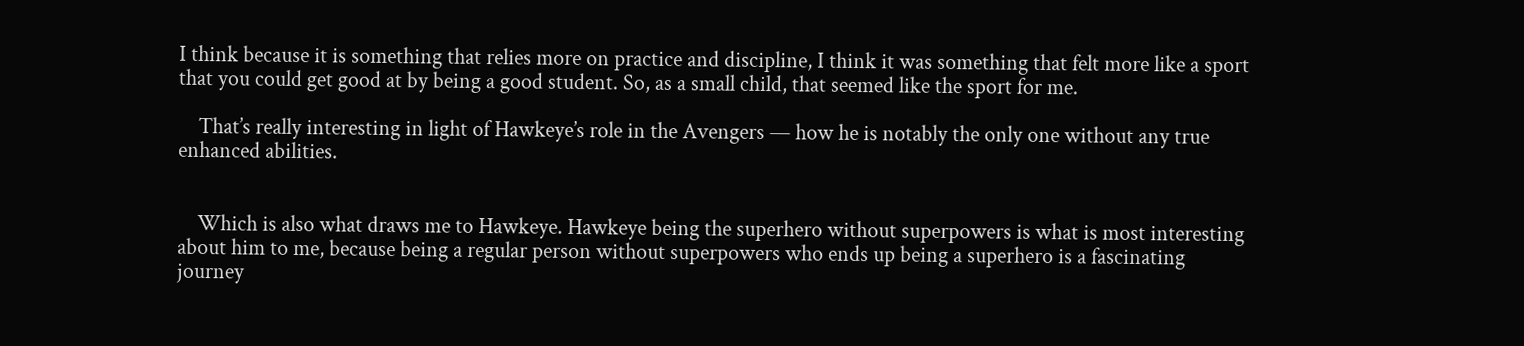I think because it is something that relies more on practice and discipline, I think it was something that felt more like a sport that you could get good at by being a good student. So, as a small child, that seemed like the sport for me.

    That’s really interesting in light of Hawkeye’s role in the Avengers — how he is notably the only one without any true enhanced abilities.


    Which is also what draws me to Hawkeye. Hawkeye being the superhero without superpowers is what is most interesting about him to me, because being a regular person without superpowers who ends up being a superhero is a fascinating journey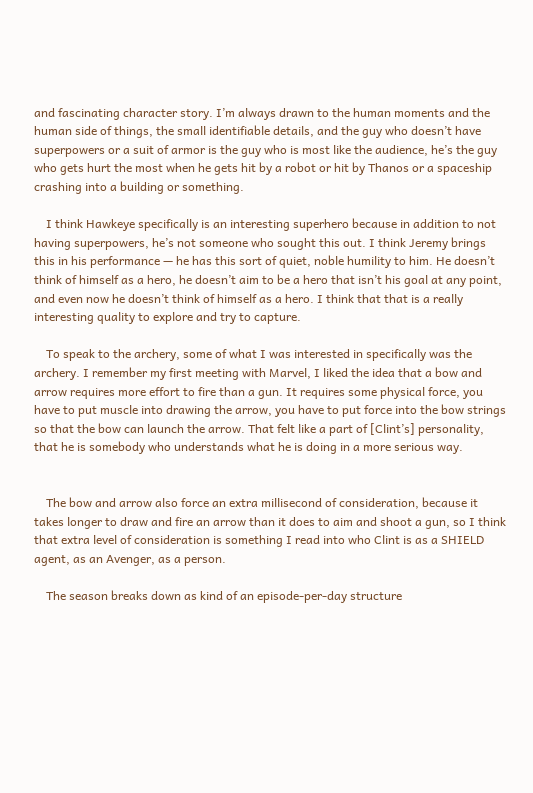and fascinating character story. I’m always drawn to the human moments and the human side of things, the small identifiable details, and the guy who doesn’t have superpowers or a suit of armor is the guy who is most like the audience, he’s the guy who gets hurt the most when he gets hit by a robot or hit by Thanos or a spaceship crashing into a building or something.

    I think Hawkeye specifically is an interesting superhero because in addition to not having superpowers, he’s not someone who sought this out. I think Jeremy brings this in his performance — he has this sort of quiet, noble humility to him. He doesn’t think of himself as a hero, he doesn’t aim to be a hero that isn’t his goal at any point, and even now he doesn’t think of himself as a hero. I think that that is a really interesting quality to explore and try to capture.

    To speak to the archery, some of what I was interested in specifically was the archery. I remember my first meeting with Marvel, I liked the idea that a bow and arrow requires more effort to fire than a gun. It requires some physical force, you have to put muscle into drawing the arrow, you have to put force into the bow strings so that the bow can launch the arrow. That felt like a part of [Clint’s] personality, that he is somebody who understands what he is doing in a more serious way.


    The bow and arrow also force an extra millisecond of consideration, because it takes longer to draw and fire an arrow than it does to aim and shoot a gun, so I think that extra level of consideration is something I read into who Clint is as a SHIELD agent, as an Avenger, as a person.

    The season breaks down as kind of an episode-per-day structure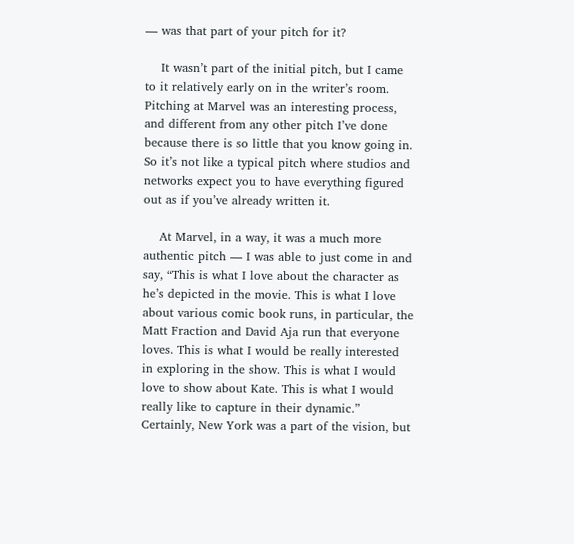— was that part of your pitch for it?

    It wasn’t part of the initial pitch, but I came to it relatively early on in the writer’s room. Pitching at Marvel was an interesting process, and different from any other pitch I’ve done because there is so little that you know going in. So it’s not like a typical pitch where studios and networks expect you to have everything figured out as if you’ve already written it.

    At Marvel, in a way, it was a much more authentic pitch — I was able to just come in and say, “This is what I love about the character as he’s depicted in the movie. This is what I love about various comic book runs, in particular, the Matt Fraction and David Aja run that everyone loves. This is what I would be really interested in exploring in the show. This is what I would love to show about Kate. This is what I would really like to capture in their dynamic.” Certainly, New York was a part of the vision, but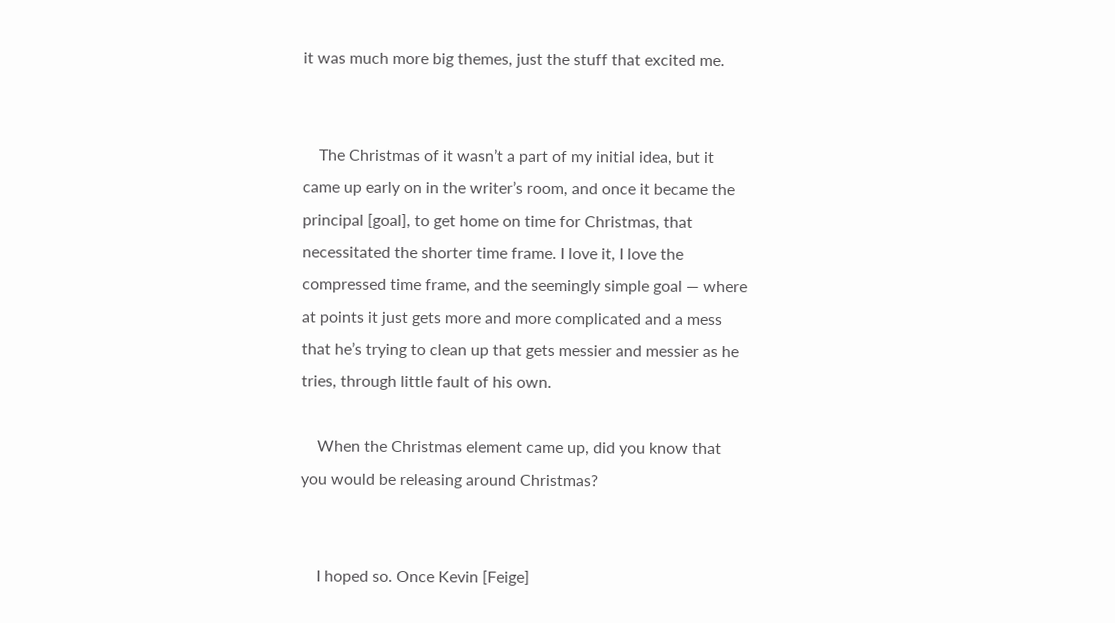it was much more big themes, just the stuff that excited me.


    The Christmas of it wasn’t a part of my initial idea, but it came up early on in the writer’s room, and once it became the principal [goal], to get home on time for Christmas, that necessitated the shorter time frame. I love it, I love the compressed time frame, and the seemingly simple goal — where at points it just gets more and more complicated and a mess that he’s trying to clean up that gets messier and messier as he tries, through little fault of his own.

    When the Christmas element came up, did you know that you would be releasing around Christmas?


    I hoped so. Once Kevin [Feige]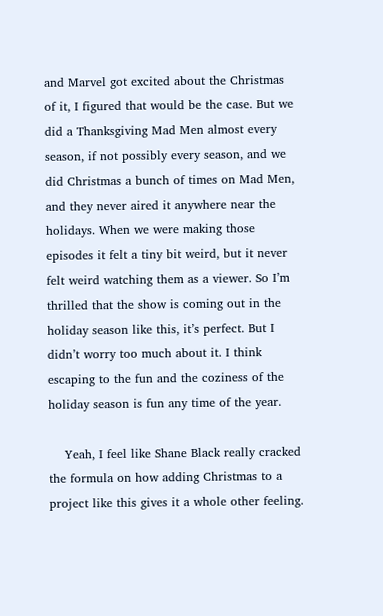and Marvel got excited about the Christmas of it, I figured that would be the case. But we did a Thanksgiving Mad Men almost every season, if not possibly every season, and we did Christmas a bunch of times on Mad Men, and they never aired it anywhere near the holidays. When we were making those episodes it felt a tiny bit weird, but it never felt weird watching them as a viewer. So I’m thrilled that the show is coming out in the holiday season like this, it’s perfect. But I didn’t worry too much about it. I think escaping to the fun and the coziness of the holiday season is fun any time of the year.

    Yeah, I feel like Shane Black really cracked the formula on how adding Christmas to a project like this gives it a whole other feeling.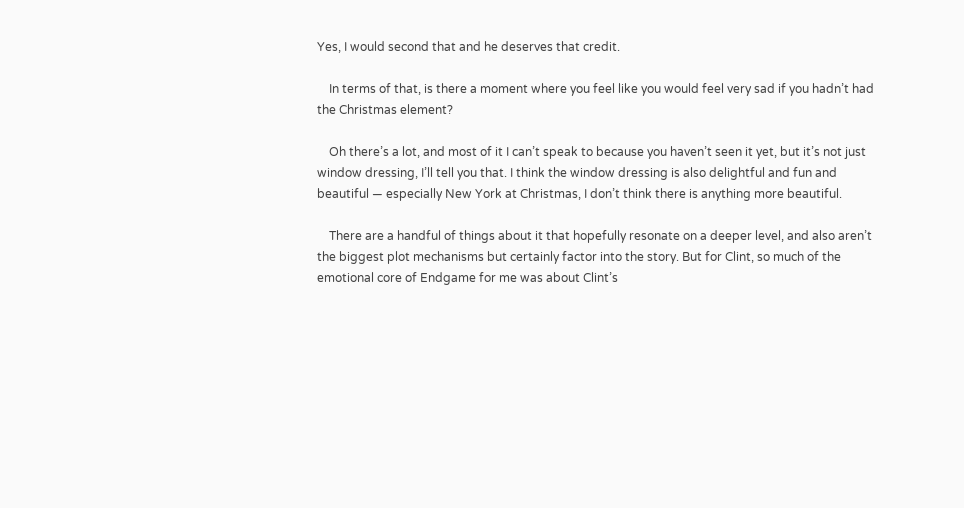Yes, I would second that and he deserves that credit.

    In terms of that, is there a moment where you feel like you would feel very sad if you hadn’t had the Christmas element?

    Oh there’s a lot, and most of it I can’t speak to because you haven’t seen it yet, but it’s not just window dressing, I’ll tell you that. I think the window dressing is also delightful and fun and beautiful — especially New York at Christmas, I don’t think there is anything more beautiful.

    There are a handful of things about it that hopefully resonate on a deeper level, and also aren’t the biggest plot mechanisms but certainly factor into the story. But for Clint, so much of the emotional core of Endgame for me was about Clint’s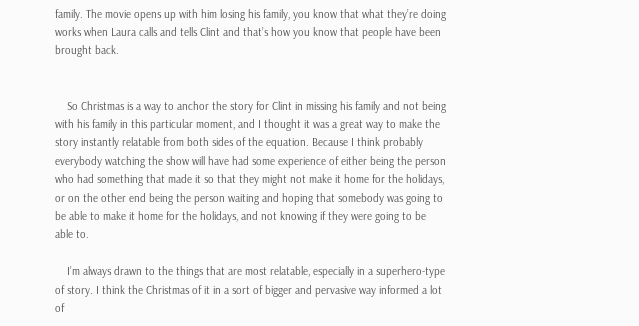family. The movie opens up with him losing his family, you know that what they’re doing works when Laura calls and tells Clint and that’s how you know that people have been brought back.


    So Christmas is a way to anchor the story for Clint in missing his family and not being with his family in this particular moment, and I thought it was a great way to make the story instantly relatable from both sides of the equation. Because I think probably everybody watching the show will have had some experience of either being the person who had something that made it so that they might not make it home for the holidays, or on the other end being the person waiting and hoping that somebody was going to be able to make it home for the holidays, and not knowing if they were going to be able to.

    I’m always drawn to the things that are most relatable, especially in a superhero-type of story. I think the Christmas of it in a sort of bigger and pervasive way informed a lot of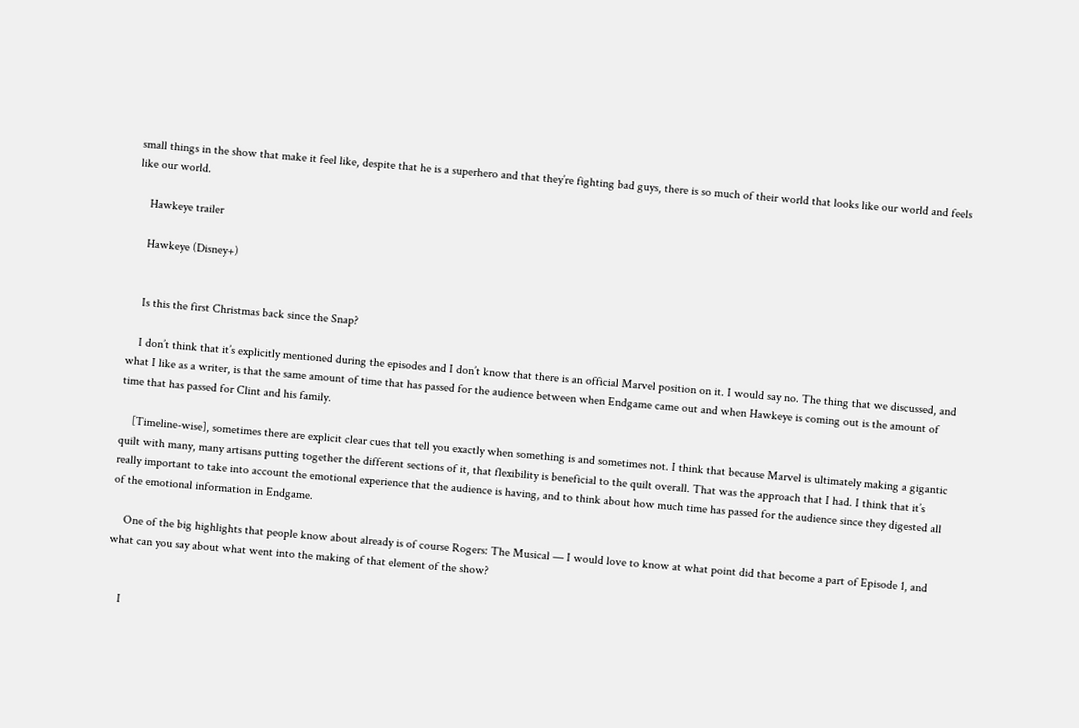small things in the show that make it feel like, despite that he is a superhero and that they’re fighting bad guys, there is so much of their world that looks like our world and feels like our world.

    Hawkeye trailer

    Hawkeye (Disney+)


    Is this the first Christmas back since the Snap?

    I don’t think that it’s explicitly mentioned during the episodes and I don’t know that there is an official Marvel position on it. I would say no. The thing that we discussed, and what I like as a writer, is that the same amount of time that has passed for the audience between when Endgame came out and when Hawkeye is coming out is the amount of time that has passed for Clint and his family.

    [Timeline-wise], sometimes there are explicit clear cues that tell you exactly when something is and sometimes not. I think that because Marvel is ultimately making a gigantic quilt with many, many artisans putting together the different sections of it, that flexibility is beneficial to the quilt overall. That was the approach that I had. I think that it’s really important to take into account the emotional experience that the audience is having, and to think about how much time has passed for the audience since they digested all of the emotional information in Endgame.

    One of the big highlights that people know about already is of course Rogers: The Musical — I would love to know at what point did that become a part of Episode 1, and what can you say about what went into the making of that element of the show?


    I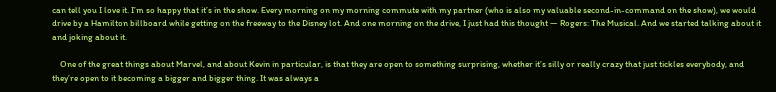can tell you I love it. I’m so happy that it’s in the show. Every morning on my morning commute with my partner (who is also my valuable second-in-command on the show), we would drive by a Hamilton billboard while getting on the freeway to the Disney lot. And one morning on the drive, I just had this thought — Rogers: The Musical. And we started talking about it and joking about it.

    One of the great things about Marvel, and about Kevin in particular, is that they are open to something surprising, whether it’s silly or really crazy that just tickles everybody, and they’re open to it becoming a bigger and bigger thing. It was always a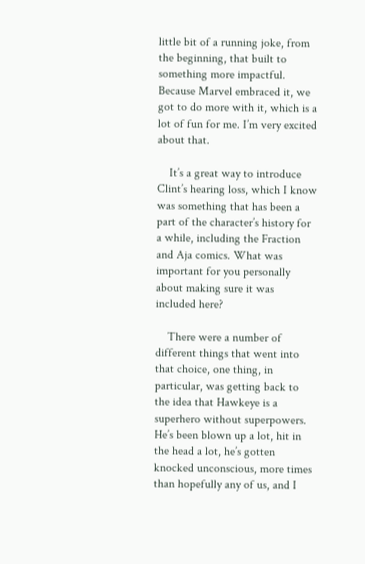little bit of a running joke, from the beginning, that built to something more impactful. Because Marvel embraced it, we got to do more with it, which is a lot of fun for me. I’m very excited about that.

    It’s a great way to introduce Clint’s hearing loss, which I know was something that has been a part of the character’s history for a while, including the Fraction and Aja comics. What was important for you personally about making sure it was included here?

    There were a number of different things that went into that choice, one thing, in particular, was getting back to the idea that Hawkeye is a superhero without superpowers. He’s been blown up a lot, hit in the head a lot, he’s gotten knocked unconscious, more times than hopefully any of us, and I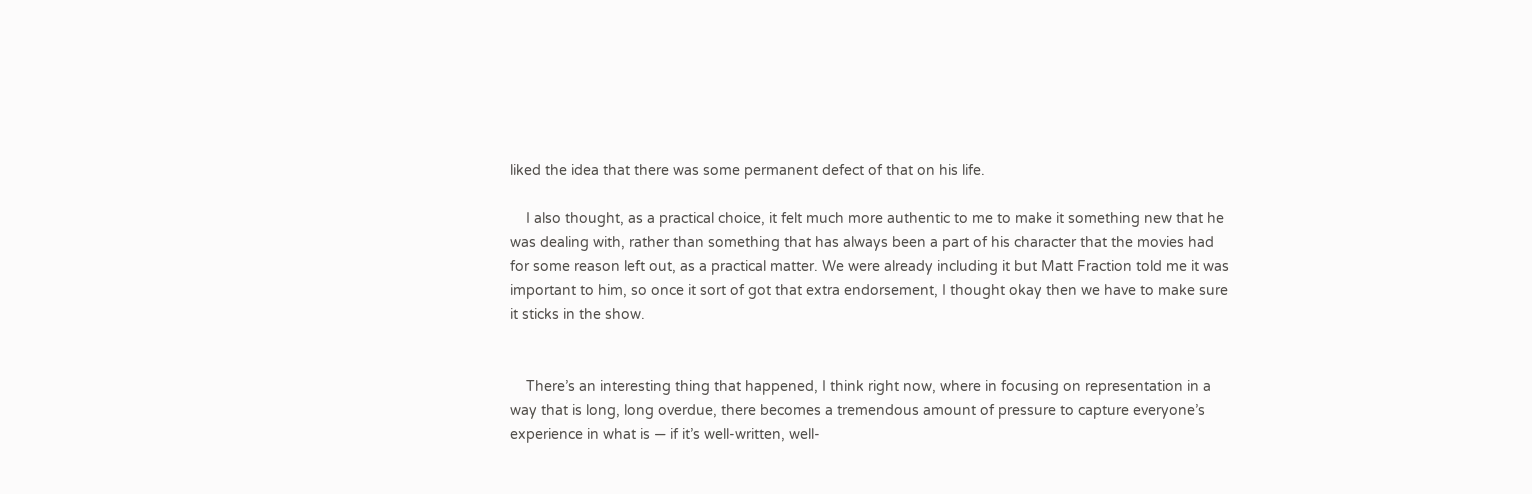liked the idea that there was some permanent defect of that on his life.

    I also thought, as a practical choice, it felt much more authentic to me to make it something new that he was dealing with, rather than something that has always been a part of his character that the movies had for some reason left out, as a practical matter. We were already including it but Matt Fraction told me it was important to him, so once it sort of got that extra endorsement, I thought okay then we have to make sure it sticks in the show.


    There’s an interesting thing that happened, I think right now, where in focusing on representation in a way that is long, long overdue, there becomes a tremendous amount of pressure to capture everyone’s experience in what is — if it’s well-written, well-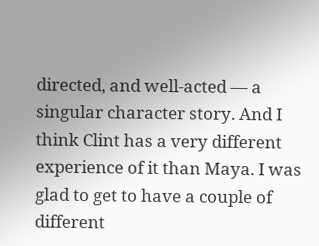directed, and well-acted — a singular character story. And I think Clint has a very different experience of it than Maya. I was glad to get to have a couple of different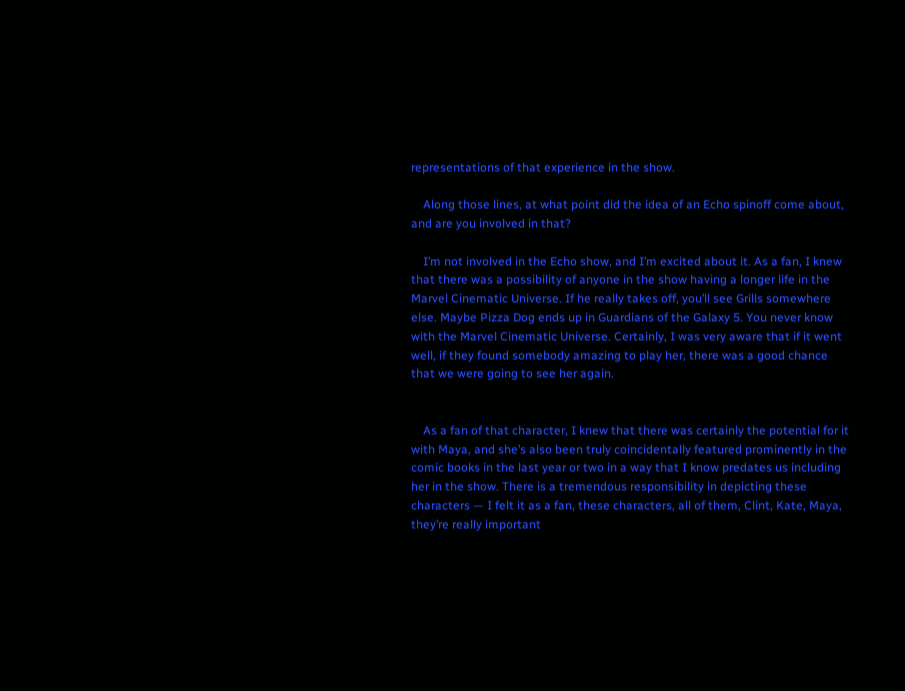representations of that experience in the show.

    Along those lines, at what point did the idea of an Echo spinoff come about, and are you involved in that?

    I’m not involved in the Echo show, and I’m excited about it. As a fan, I knew that there was a possibility of anyone in the show having a longer life in the Marvel Cinematic Universe. If he really takes off, you’ll see Grills somewhere else. Maybe Pizza Dog ends up in Guardians of the Galaxy 5. You never know with the Marvel Cinematic Universe. Certainly, I was very aware that if it went well, if they found somebody amazing to play her, there was a good chance that we were going to see her again.


    As a fan of that character, I knew that there was certainly the potential for it with Maya, and she’s also been truly coincidentally featured prominently in the comic books in the last year or two in a way that I know predates us including her in the show. There is a tremendous responsibility in depicting these characters — I felt it as a fan, these characters, all of them, Clint, Kate, Maya, they’re really important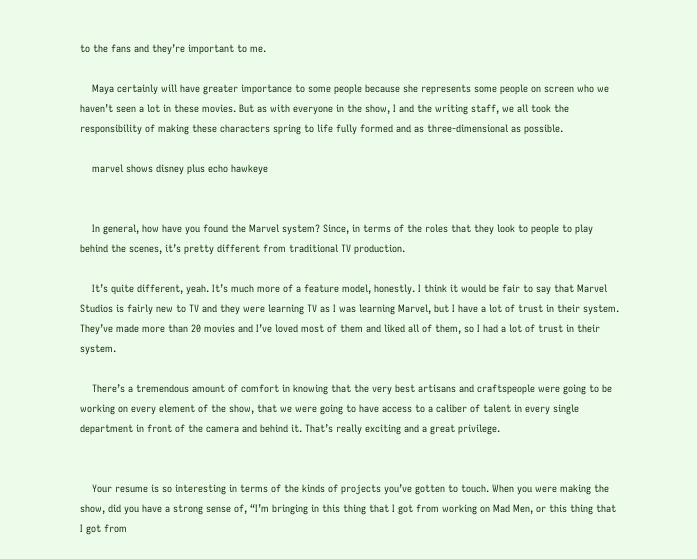to the fans and they’re important to me.

    Maya certainly will have greater importance to some people because she represents some people on screen who we haven’t seen a lot in these movies. But as with everyone in the show, I and the writing staff, we all took the responsibility of making these characters spring to life fully formed and as three-dimensional as possible.

    marvel shows disney plus echo hawkeye


    In general, how have you found the Marvel system? Since, in terms of the roles that they look to people to play behind the scenes, it’s pretty different from traditional TV production.

    It’s quite different, yeah. It’s much more of a feature model, honestly. I think it would be fair to say that Marvel Studios is fairly new to TV and they were learning TV as I was learning Marvel, but I have a lot of trust in their system. They’ve made more than 20 movies and I’ve loved most of them and liked all of them, so I had a lot of trust in their system.

    There’s a tremendous amount of comfort in knowing that the very best artisans and craftspeople were going to be working on every element of the show, that we were going to have access to a caliber of talent in every single department in front of the camera and behind it. That’s really exciting and a great privilege.


    Your resume is so interesting in terms of the kinds of projects you’ve gotten to touch. When you were making the show, did you have a strong sense of, “I’m bringing in this thing that I got from working on Mad Men, or this thing that I got from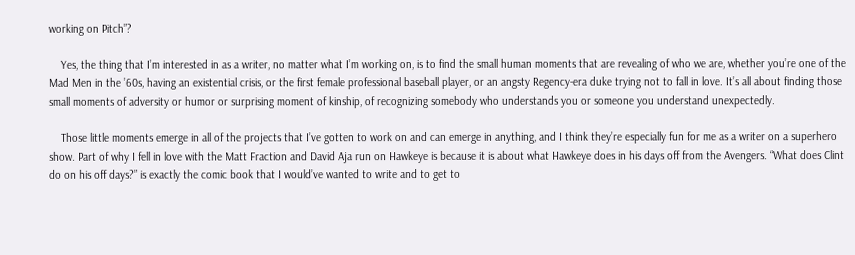working on Pitch”?

    Yes, the thing that I’m interested in as a writer, no matter what I’m working on, is to find the small human moments that are revealing of who we are, whether you’re one of the Mad Men in the ’60s, having an existential crisis, or the first female professional baseball player, or an angsty Regency-era duke trying not to fall in love. It’s all about finding those small moments of adversity or humor or surprising moment of kinship, of recognizing somebody who understands you or someone you understand unexpectedly.

    Those little moments emerge in all of the projects that I’ve gotten to work on and can emerge in anything, and I think they’re especially fun for me as a writer on a superhero show. Part of why I fell in love with the Matt Fraction and David Aja run on Hawkeye is because it is about what Hawkeye does in his days off from the Avengers. “What does Clint do on his off days?” is exactly the comic book that I would’ve wanted to write and to get to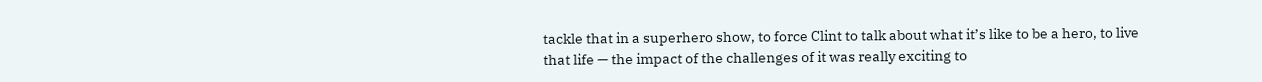tackle that in a superhero show, to force Clint to talk about what it’s like to be a hero, to live that life — the impact of the challenges of it was really exciting to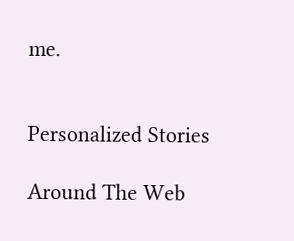me.


Personalized Stories

Around The Web